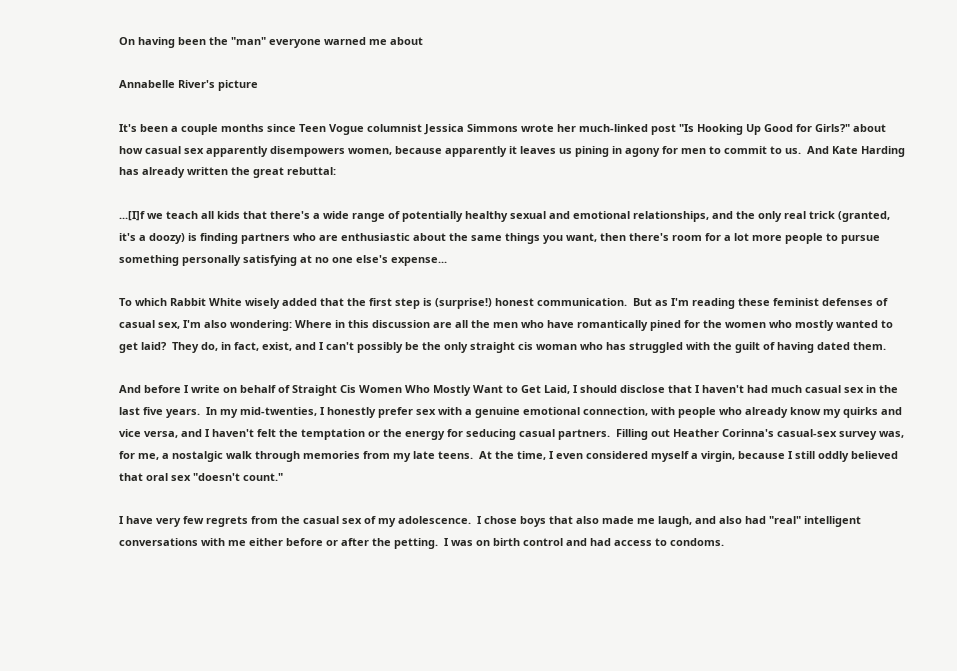On having been the "man" everyone warned me about

Annabelle River's picture

It's been a couple months since Teen Vogue columnist Jessica Simmons wrote her much-linked post "Is Hooking Up Good for Girls?" about how casual sex apparently disempowers women, because apparently it leaves us pining in agony for men to commit to us.  And Kate Harding has already written the great rebuttal:

...[I]f we teach all kids that there's a wide range of potentially healthy sexual and emotional relationships, and the only real trick (granted, it's a doozy) is finding partners who are enthusiastic about the same things you want, then there's room for a lot more people to pursue something personally satisfying at no one else's expense...

To which Rabbit White wisely added that the first step is (surprise!) honest communication.  But as I'm reading these feminist defenses of casual sex, I'm also wondering: Where in this discussion are all the men who have romantically pined for the women who mostly wanted to get laid?  They do, in fact, exist, and I can't possibly be the only straight cis woman who has struggled with the guilt of having dated them.

And before I write on behalf of Straight Cis Women Who Mostly Want to Get Laid, I should disclose that I haven't had much casual sex in the last five years.  In my mid-twenties, I honestly prefer sex with a genuine emotional connection, with people who already know my quirks and vice versa, and I haven't felt the temptation or the energy for seducing casual partners.  Filling out Heather Corinna's casual-sex survey was, for me, a nostalgic walk through memories from my late teens.  At the time, I even considered myself a virgin, because I still oddly believed that oral sex "doesn't count."

I have very few regrets from the casual sex of my adolescence.  I chose boys that also made me laugh, and also had "real" intelligent conversations with me either before or after the petting.  I was on birth control and had access to condoms.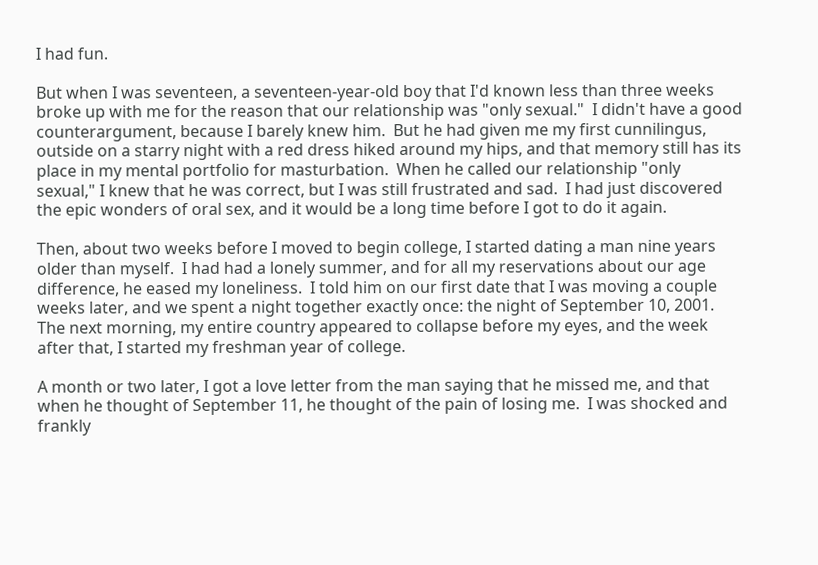I had fun.

But when I was seventeen, a seventeen-year-old boy that I'd known less than three weeks broke up with me for the reason that our relationship was "only sexual."  I didn't have a good counterargument, because I barely knew him.  But he had given me my first cunnilingus, outside on a starry night with a red dress hiked around my hips, and that memory still has its place in my mental portfolio for masturbation.  When he called our relationship "only sexual," I knew that he was correct, but I was still frustrated and sad.  I had just discovered the epic wonders of oral sex, and it would be a long time before I got to do it again.

Then, about two weeks before I moved to begin college, I started dating a man nine years older than myself.  I had had a lonely summer, and for all my reservations about our age difference, he eased my loneliness.  I told him on our first date that I was moving a couple weeks later, and we spent a night together exactly once: the night of September 10, 2001.  The next morning, my entire country appeared to collapse before my eyes, and the week after that, I started my freshman year of college.

A month or two later, I got a love letter from the man saying that he missed me, and that when he thought of September 11, he thought of the pain of losing me.  I was shocked and frankly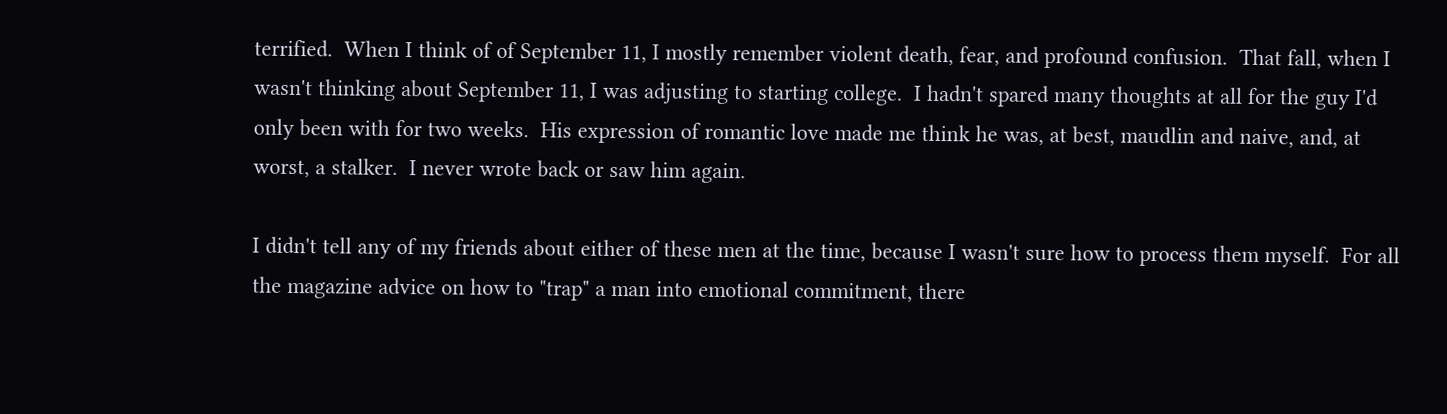terrified.  When I think of of September 11, I mostly remember violent death, fear, and profound confusion.  That fall, when I wasn't thinking about September 11, I was adjusting to starting college.  I hadn't spared many thoughts at all for the guy I'd only been with for two weeks.  His expression of romantic love made me think he was, at best, maudlin and naive, and, at worst, a stalker.  I never wrote back or saw him again.

I didn't tell any of my friends about either of these men at the time, because I wasn't sure how to process them myself.  For all the magazine advice on how to "trap" a man into emotional commitment, there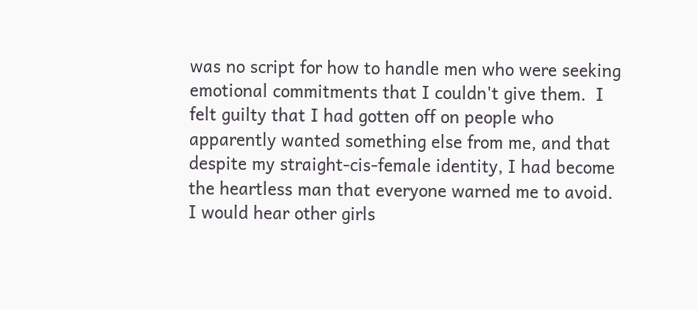was no script for how to handle men who were seeking emotional commitments that I couldn't give them.  I felt guilty that I had gotten off on people who apparently wanted something else from me, and that despite my straight-cis-female identity, I had become the heartless man that everyone warned me to avoid.  I would hear other girls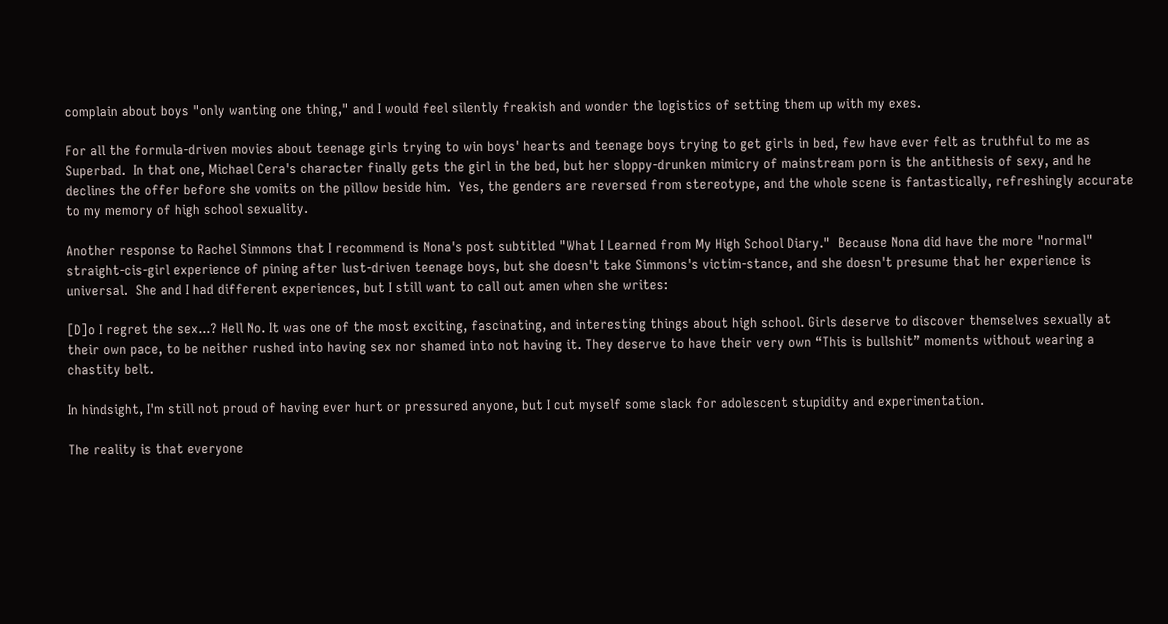complain about boys "only wanting one thing," and I would feel silently freakish and wonder the logistics of setting them up with my exes.

For all the formula-driven movies about teenage girls trying to win boys' hearts and teenage boys trying to get girls in bed, few have ever felt as truthful to me as Superbad.  In that one, Michael Cera's character finally gets the girl in the bed, but her sloppy-drunken mimicry of mainstream porn is the antithesis of sexy, and he declines the offer before she vomits on the pillow beside him.  Yes, the genders are reversed from stereotype, and the whole scene is fantastically, refreshingly accurate to my memory of high school sexuality.

Another response to Rachel Simmons that I recommend is Nona's post subtitled "What I Learned from My High School Diary."  Because Nona did have the more "normal" straight-cis-girl experience of pining after lust-driven teenage boys, but she doesn't take Simmons's victim-stance, and she doesn't presume that her experience is universal.  She and I had different experiences, but I still want to call out amen when she writes:

[D]o I regret the sex...? Hell No. It was one of the most exciting, fascinating, and interesting things about high school. Girls deserve to discover themselves sexually at their own pace, to be neither rushed into having sex nor shamed into not having it. They deserve to have their very own “This is bullshit” moments without wearing a chastity belt.

In hindsight, I'm still not proud of having ever hurt or pressured anyone, but I cut myself some slack for adolescent stupidity and experimentation.

The reality is that everyone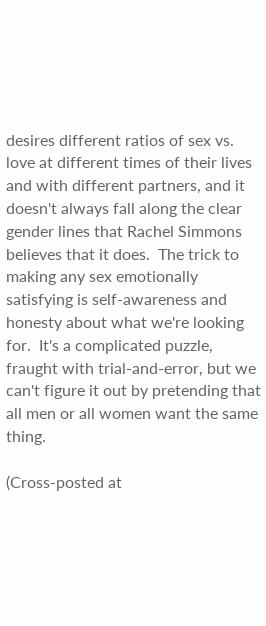desires different ratios of sex vs. love at different times of their lives and with different partners, and it doesn't always fall along the clear gender lines that Rachel Simmons believes that it does.  The trick to making any sex emotionally satisfying is self-awareness and honesty about what we're looking for.  It's a complicated puzzle, fraught with trial-and-error, but we can't figure it out by pretending that all men or all women want the same thing.

(Cross-posted at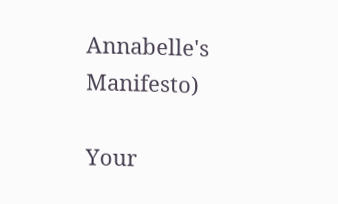Annabelle's Manifesto)

Your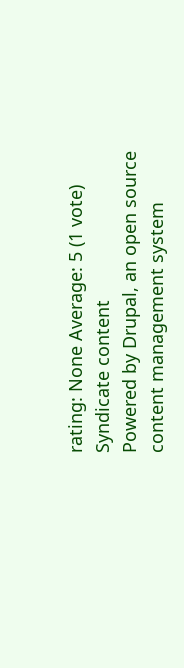rating: None Average: 5 (1 vote)
Syndicate content
Powered by Drupal, an open source content management system